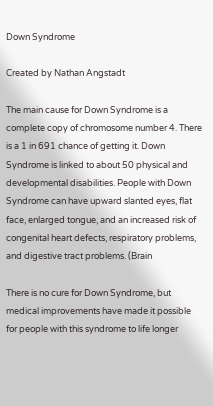Down Syndrome

Created by Nathan Angstadt

The main cause for Down Syndrome is a complete copy of chromosome number 4. There is a 1 in 691 chance of getting it. Down Syndrome is linked to about 50 physical and developmental disabilities. People with Down Syndrome can have upward slanted eyes, flat face, enlarged tongue, and an increased risk of congenital heart defects, respiratory problems, and digestive tract problems. (Brain

There is no cure for Down Syndrome, but medical improvements have made it possible for people with this syndrome to life longer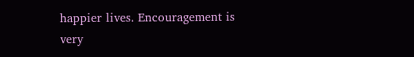happier lives. Encouragement is very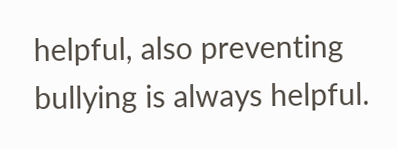helpful, also preventing bullying is always helpful.